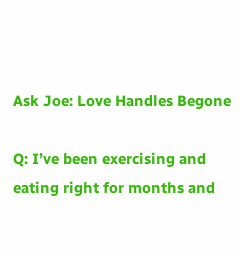Ask Joe: Love Handles Begone

Q: I’ve been exercising and eating right for months and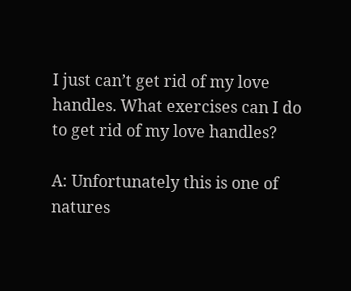I just can’t get rid of my love handles. What exercises can I do to get rid of my love handles?

A: Unfortunately this is one of natures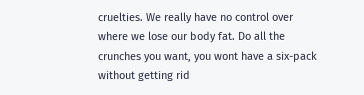cruelties. We really have no control over where we lose our body fat. Do all the crunches you want, you wont have a six-pack without getting rid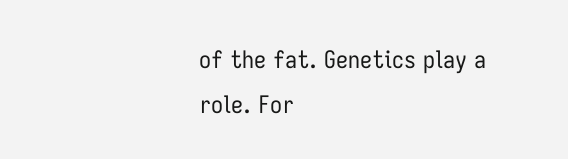of the fat. Genetics play a role. For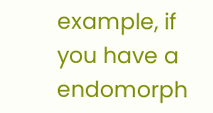example, if you have a endomorph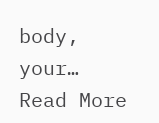body, your…
Read More